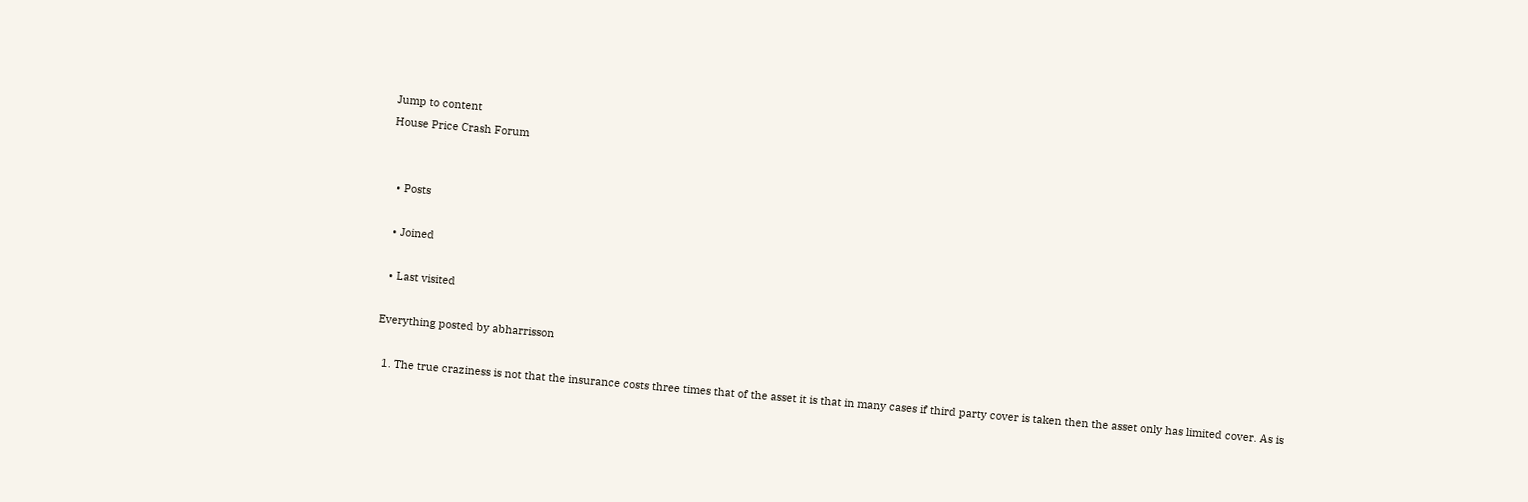Jump to content
House Price Crash Forum


  • Posts

  • Joined

  • Last visited

Everything posted by abharrisson

  1. The true craziness is not that the insurance costs three times that of the asset it is that in many cases if third party cover is taken then the asset only has limited cover. As is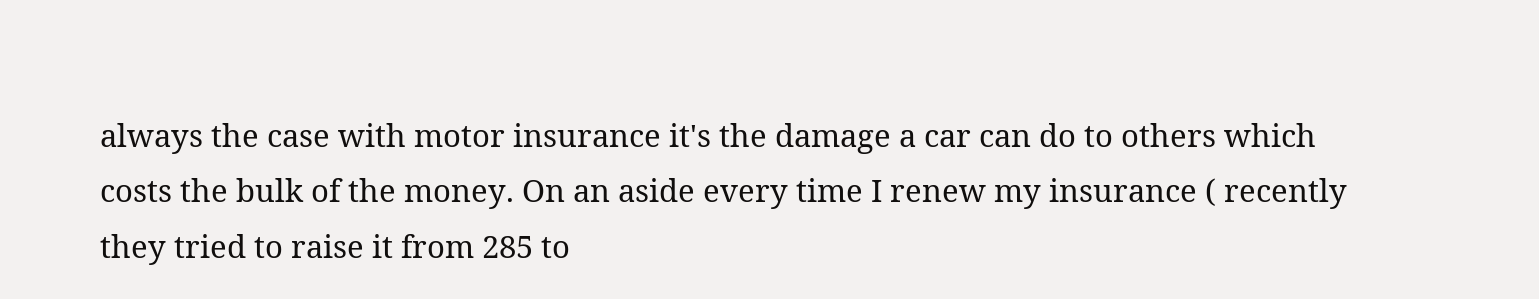always the case with motor insurance it's the damage a car can do to others which costs the bulk of the money. On an aside every time I renew my insurance ( recently they tried to raise it from 285 to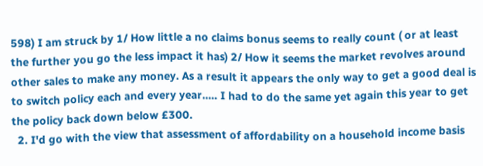598) I am struck by 1/ How little a no claims bonus seems to really count ( or at least the further you go the less impact it has) 2/ How it seems the market revolves around other sales to make any money. As a result it appears the only way to get a good deal is to switch policy each and every year..... I had to do the same yet again this year to get the policy back down below £300.
  2. I'd go with the view that assessment of affordability on a household income basis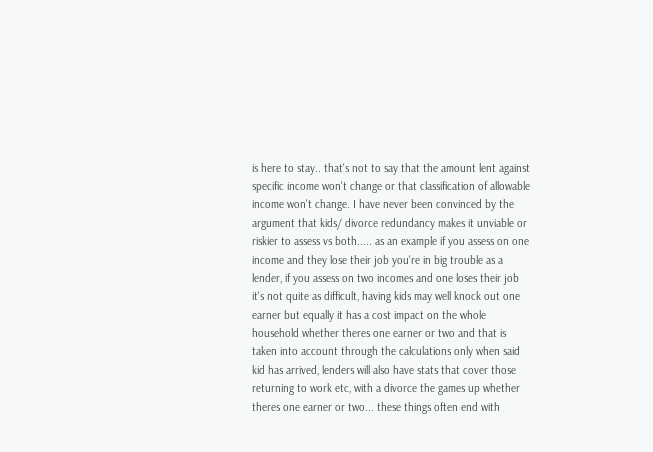is here to stay.. that's not to say that the amount lent against specific income won't change or that classification of allowable income won't change. I have never been convinced by the argument that kids/ divorce redundancy makes it unviable or riskier to assess vs both..... as an example if you assess on one income and they lose their job you're in big trouble as a lender, if you assess on two incomes and one loses their job it's not quite as difficult, having kids may well knock out one earner but equally it has a cost impact on the whole household whether theres one earner or two and that is taken into account through the calculations only when said kid has arrived, lenders will also have stats that cover those returning to work etc, with a divorce the games up whether theres one earner or two... these things often end with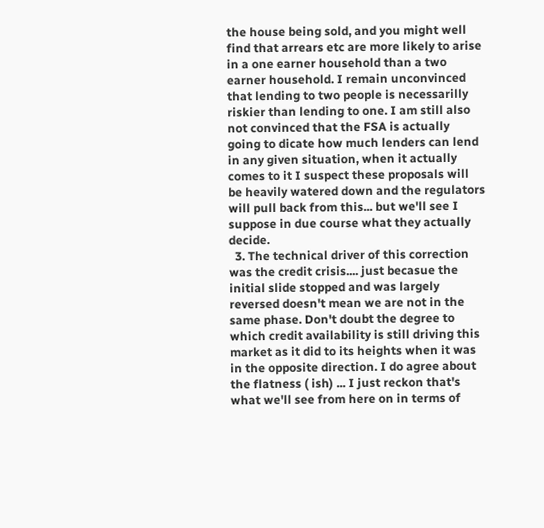the house being sold, and you might well find that arrears etc are more likely to arise in a one earner household than a two earner household. I remain unconvinced that lending to two people is necessarilly riskier than lending to one. I am still also not convinced that the FSA is actually going to dicate how much lenders can lend in any given situation, when it actually comes to it I suspect these proposals will be heavily watered down and the regulators will pull back from this... but we'll see I suppose in due course what they actually decide.
  3. The technical driver of this correction was the credit crisis.... just becasue the initial slide stopped and was largely reversed doesn't mean we are not in the same phase. Don't doubt the degree to which credit availability is still driving this market as it did to its heights when it was in the opposite direction. I do agree about the flatness ( ish) ... I just reckon that's what we'll see from here on in terms of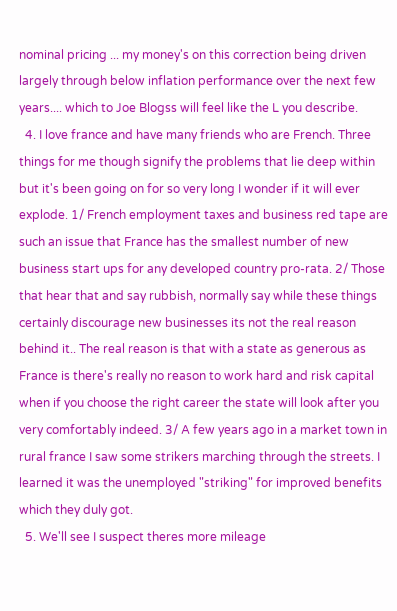nominal pricing ... my money's on this correction being driven largely through below inflation performance over the next few years.... which to Joe Blogss will feel like the L you describe.
  4. I love france and have many friends who are French. Three things for me though signify the problems that lie deep within but it's been going on for so very long I wonder if it will ever explode. 1/ French employment taxes and business red tape are such an issue that France has the smallest number of new business start ups for any developed country pro-rata. 2/ Those that hear that and say rubbish, normally say while these things certainly discourage new businesses its not the real reason behind it.. The real reason is that with a state as generous as France is there's really no reason to work hard and risk capital when if you choose the right career the state will look after you very comfortably indeed. 3/ A few years ago in a market town in rural france I saw some strikers marching through the streets. I learned it was the unemployed "striking" for improved benefits which they duly got.
  5. We'll see I suspect theres more mileage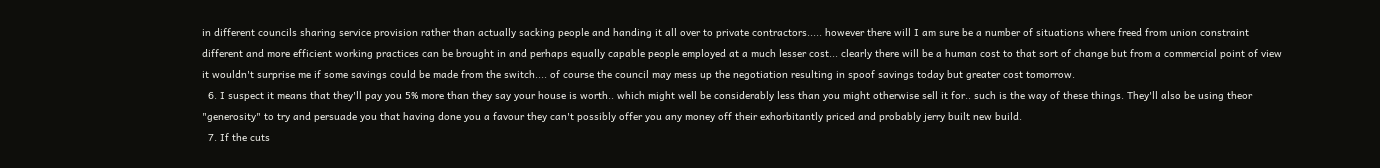in different councils sharing service provision rather than actually sacking people and handing it all over to private contractors..... however there will I am sure be a number of situations where freed from union constraint different and more efficient working practices can be brought in and perhaps equally capable people employed at a much lesser cost... clearly there will be a human cost to that sort of change but from a commercial point of view it wouldn't surprise me if some savings could be made from the switch.... of course the council may mess up the negotiation resulting in spoof savings today but greater cost tomorrow.
  6. I suspect it means that they'll pay you 5% more than they say your house is worth.. which might well be considerably less than you might otherwise sell it for.. such is the way of these things. They'll also be using theor "generosity" to try and persuade you that having done you a favour they can't possibly offer you any money off their exhorbitantly priced and probably jerry built new build.
  7. If the cuts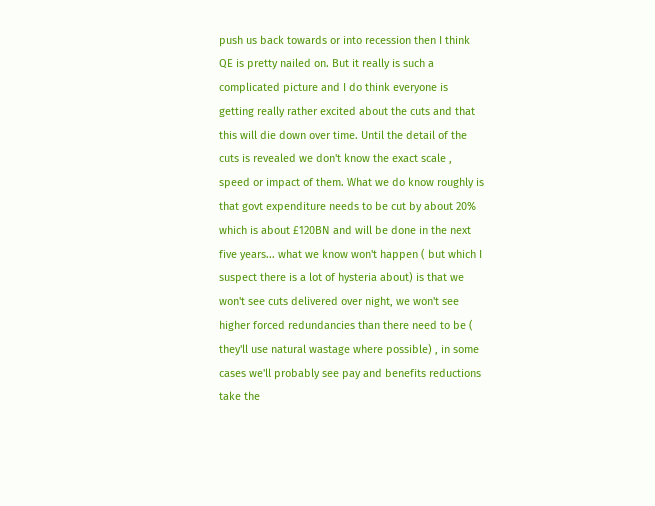push us back towards or into recession then I think QE is pretty nailed on. But it really is such a complicated picture and I do think everyone is getting really rather excited about the cuts and that this will die down over time. Until the detail of the cuts is revealed we don't know the exact scale , speed or impact of them. What we do know roughly is that govt expenditure needs to be cut by about 20% which is about £120BN and will be done in the next five years... what we know won't happen ( but which I suspect there is a lot of hysteria about) is that we won't see cuts delivered over night, we won't see higher forced redundancies than there need to be ( they'll use natural wastage where possible) , in some cases we'll probably see pay and benefits reductions take the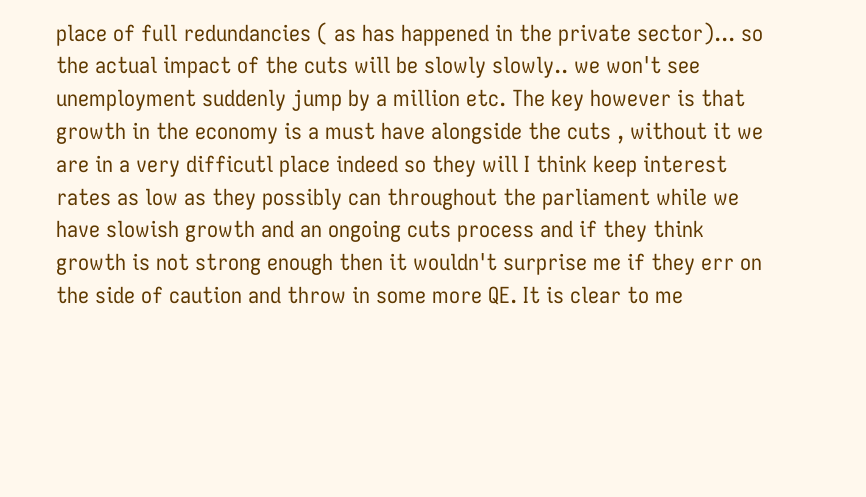place of full redundancies ( as has happened in the private sector)... so the actual impact of the cuts will be slowly slowly.. we won't see unemployment suddenly jump by a million etc. The key however is that growth in the economy is a must have alongside the cuts , without it we are in a very difficutl place indeed so they will I think keep interest rates as low as they possibly can throughout the parliament while we have slowish growth and an ongoing cuts process and if they think growth is not strong enough then it wouldn't surprise me if they err on the side of caution and throw in some more QE. It is clear to me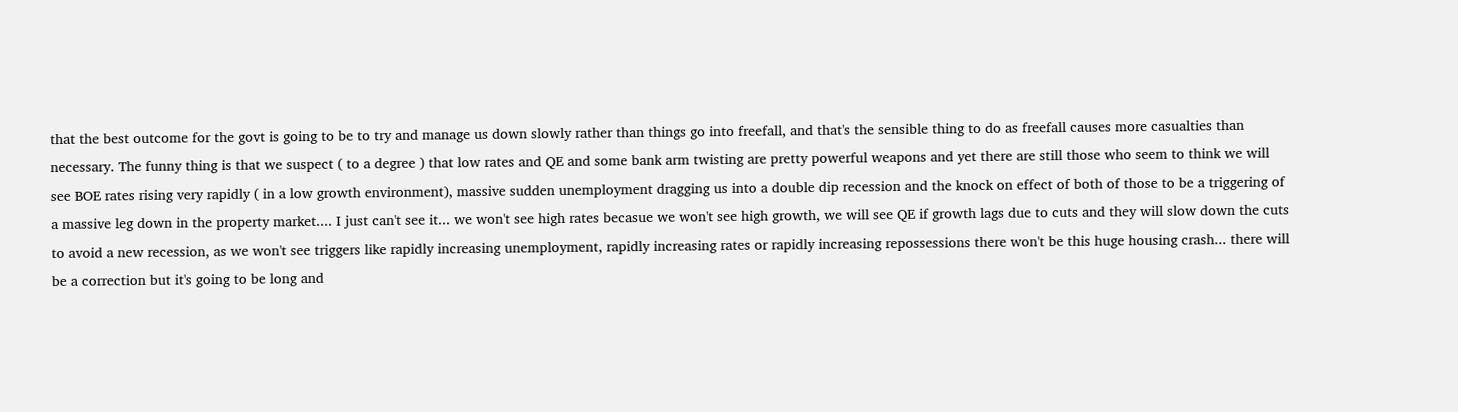that the best outcome for the govt is going to be to try and manage us down slowly rather than things go into freefall, and that's the sensible thing to do as freefall causes more casualties than necessary. The funny thing is that we suspect ( to a degree ) that low rates and QE and some bank arm twisting are pretty powerful weapons and yet there are still those who seem to think we will see BOE rates rising very rapidly ( in a low growth environment), massive sudden unemployment dragging us into a double dip recession and the knock on effect of both of those to be a triggering of a massive leg down in the property market.... I just can't see it... we won't see high rates becasue we won't see high growth, we will see QE if growth lags due to cuts and they will slow down the cuts to avoid a new recession, as we won't see triggers like rapidly increasing unemployment, rapidly increasing rates or rapidly increasing repossessions there won't be this huge housing crash... there will be a correction but it's going to be long and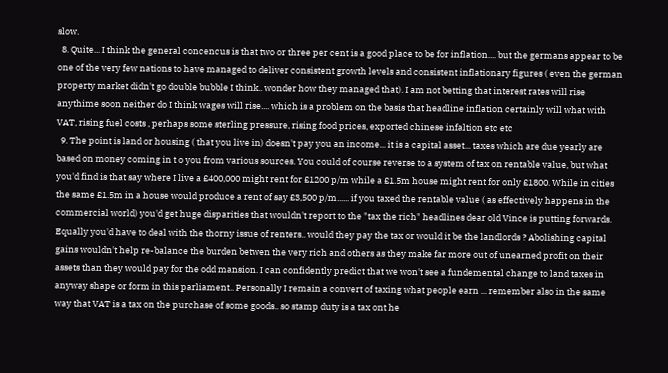slow.
  8. Quite... I think the general concencus is that two or three per cent is a good place to be for inflation.... but the germans appear to be one of the very few nations to have managed to deliver consistent growth levels and consistent inflationary figures ( even the german property market didn't go double bubble I think.. wonder how they managed that). I am not betting that interest rates will rise anythime soon neither do I think wages will rise.... which is a problem on the basis that headline inflation certainly will what with VAT, rising fuel costs , perhaps some sterling pressure, rising food prices, exported chinese infaltion etc etc
  9. The point is land or housing ( that you live in) doesn't pay you an income... it is a capital asset... taxes which are due yearly are based on money coming in t o you from various sources. You could of course reverse to a system of tax on rentable value, but what you'd find is that say where I live a £400,000 might rent for £1200 p/m while a £1.5m house might rent for only £1800. While in cities the same £1.5m in a house would produce a rent of say £3,500 p/m...... if you taxed the rentable value ( as effectively happens in the commercial world) you'd get huge disparities that wouldn't report to the "tax the rich" headlines dear old Vince is putting forwards. Equally you'd have to deal with the thorny issue of renters.. would they pay the tax or would it be the landlords ? Abolishing capital gains wouldn't help re-balance the burden betwen the very rich and others as they make far more out of unearned profit on their assets than they would pay for the odd mansion. I can confidently predict that we won't see a fundemental change to land taxes in anyway shape or form in this parliament.. Personally I remain a convert of taxing what people earn ... remember also in the same way that VAT is a tax on the purchase of some goods.. so stamp duty is a tax ont he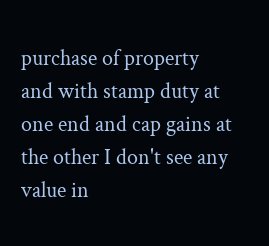purchase of property and with stamp duty at one end and cap gains at the other I don't see any value in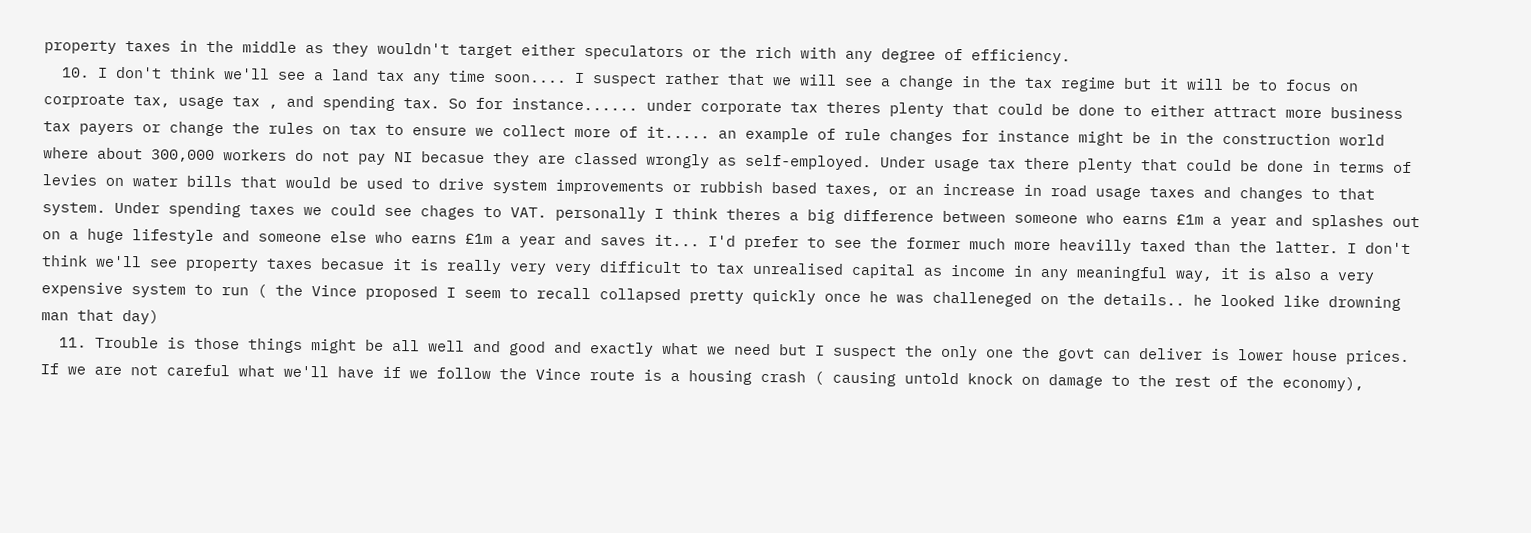property taxes in the middle as they wouldn't target either speculators or the rich with any degree of efficiency.
  10. I don't think we'll see a land tax any time soon.... I suspect rather that we will see a change in the tax regime but it will be to focus on corproate tax, usage tax , and spending tax. So for instance...... under corporate tax theres plenty that could be done to either attract more business tax payers or change the rules on tax to ensure we collect more of it..... an example of rule changes for instance might be in the construction world where about 300,000 workers do not pay NI becasue they are classed wrongly as self-employed. Under usage tax there plenty that could be done in terms of levies on water bills that would be used to drive system improvements or rubbish based taxes, or an increase in road usage taxes and changes to that system. Under spending taxes we could see chages to VAT. personally I think theres a big difference between someone who earns £1m a year and splashes out on a huge lifestyle and someone else who earns £1m a year and saves it... I'd prefer to see the former much more heavilly taxed than the latter. I don't think we'll see property taxes becasue it is really very very difficult to tax unrealised capital as income in any meaningful way, it is also a very expensive system to run ( the Vince proposed I seem to recall collapsed pretty quickly once he was challeneged on the details.. he looked like drowning man that day)
  11. Trouble is those things might be all well and good and exactly what we need but I suspect the only one the govt can deliver is lower house prices. If we are not careful what we'll have if we follow the Vince route is a housing crash ( causing untold knock on damage to the rest of the economy),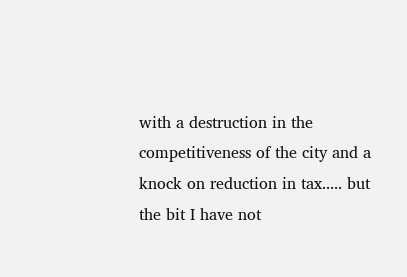with a destruction in the competitiveness of the city and a knock on reduction in tax..... but the bit I have not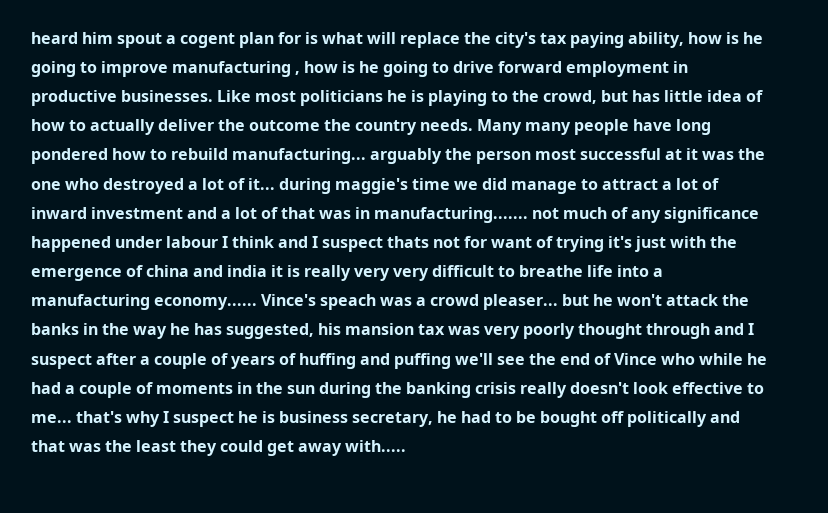heard him spout a cogent plan for is what will replace the city's tax paying ability, how is he going to improve manufacturing , how is he going to drive forward employment in productive businesses. Like most politicians he is playing to the crowd, but has little idea of how to actually deliver the outcome the country needs. Many many people have long pondered how to rebuild manufacturing... arguably the person most successful at it was the one who destroyed a lot of it... during maggie's time we did manage to attract a lot of inward investment and a lot of that was in manufacturing....... not much of any significance happened under labour I think and I suspect thats not for want of trying it's just with the emergence of china and india it is really very very difficult to breathe life into a manufacturing economy...... Vince's speach was a crowd pleaser... but he won't attack the banks in the way he has suggested, his mansion tax was very poorly thought through and I suspect after a couple of years of huffing and puffing we'll see the end of Vince who while he had a couple of moments in the sun during the banking crisis really doesn't look effective to me... that's why I suspect he is business secretary, he had to be bought off politically and that was the least they could get away with.....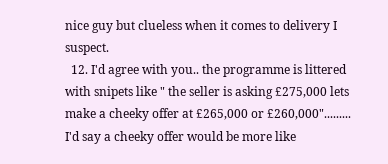nice guy but clueless when it comes to delivery I suspect.
  12. I'd agree with you.. the programme is littered with snipets like " the seller is asking £275,000 lets make a cheeky offer at £265,000 or £260,000"......... I'd say a cheeky offer would be more like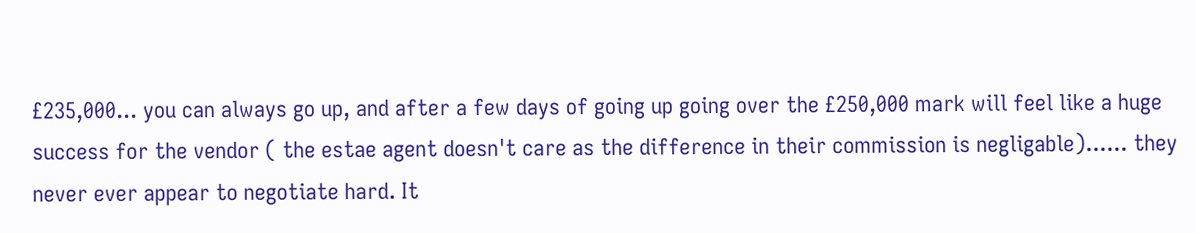£235,000... you can always go up, and after a few days of going up going over the £250,000 mark will feel like a huge success for the vendor ( the estae agent doesn't care as the difference in their commission is negligable)...... they never ever appear to negotiate hard. It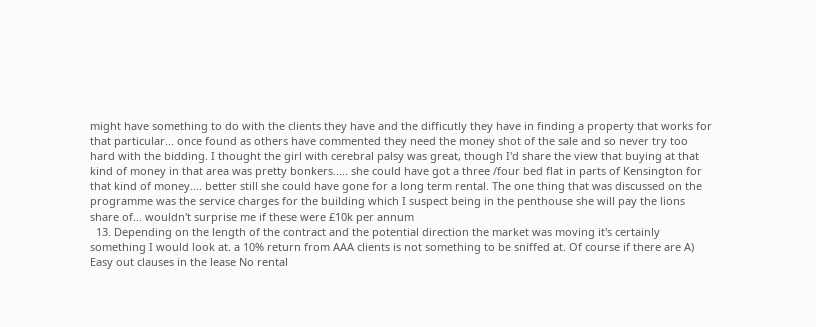might have something to do with the clients they have and the difficutly they have in finding a property that works for that particular... once found as others have commented they need the money shot of the sale and so never try too hard with the bidding. I thought the girl with cerebral palsy was great, though I'd share the view that buying at that kind of money in that area was pretty bonkers..... she could have got a three /four bed flat in parts of Kensington for that kind of money.... better still she could have gone for a long term rental. The one thing that was discussed on the programme was the service charges for the building which I suspect being in the penthouse she will pay the lions share of... wouldn't surprise me if these were £10k per annum
  13. Depending on the length of the contract and the potential direction the market was moving it's certainly something I would look at. a 10% return from AAA clients is not something to be sniffed at. Of course if there are A) Easy out clauses in the lease No rental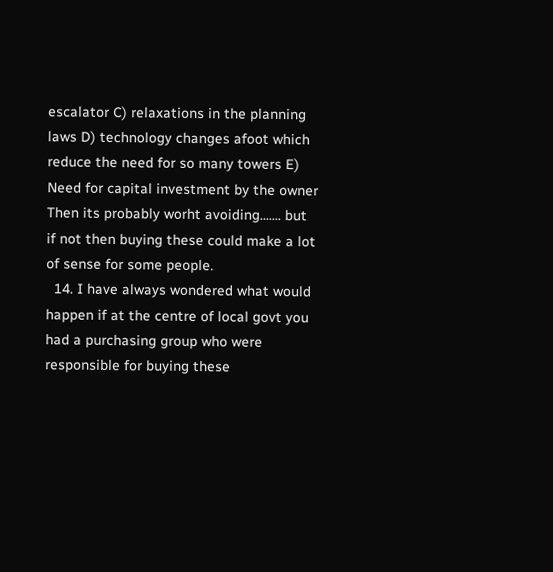escalator C) relaxations in the planning laws D) technology changes afoot which reduce the need for so many towers E) Need for capital investment by the owner Then its probably worht avoiding....... but if not then buying these could make a lot of sense for some people.
  14. I have always wondered what would happen if at the centre of local govt you had a purchasing group who were responsible for buying these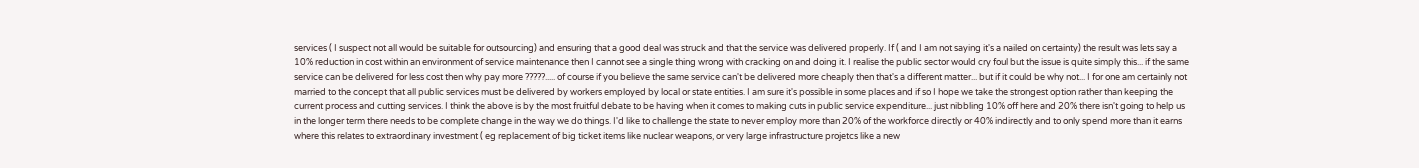services ( I suspect not all would be suitable for outsourcing) and ensuring that a good deal was struck and that the service was delivered properly. If ( and I am not saying it's a nailed on certainty) the result was lets say a 10% reduction in cost within an environment of service maintenance then I cannot see a single thing wrong with cracking on and doing it. I realise the public sector would cry foul but the issue is quite simply this... if the same service can be delivered for less cost then why pay more ?????..... of course if you believe the same service can't be delivered more cheaply then that's a different matter... but if it could be why not... I for one am certainly not married to the concept that all public services must be delivered by workers employed by local or state entities. I am sure it's possible in some places and if so I hope we take the strongest option rather than keeping the current process and cutting services. I think the above is by the most fruitful debate to be having when it comes to making cuts in public service expenditure... just nibbling 10% off here and 20% there isn't going to help us in the longer term there needs to be complete change in the way we do things. I'd like to challenge the state to never employ more than 20% of the workforce directly or 40% indirectly and to only spend more than it earns where this relates to extraordinary investment ( eg replacement of big ticket items like nuclear weapons, or very large infrastructure projetcs like a new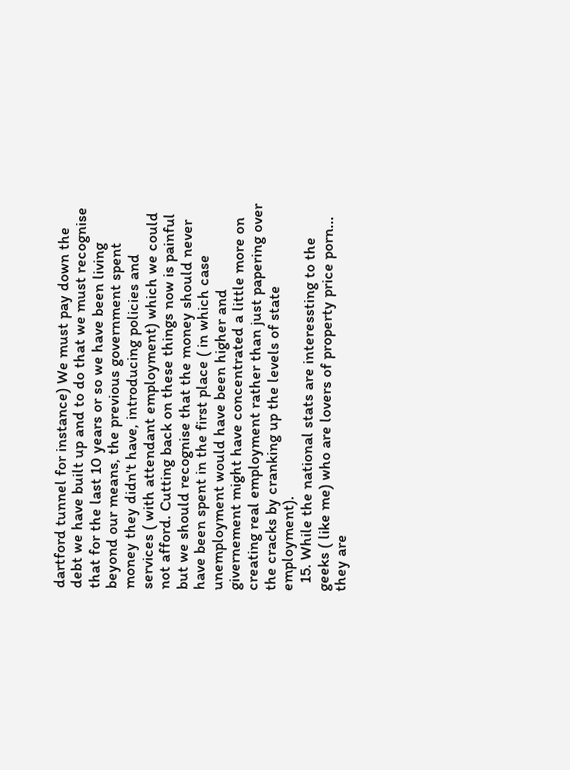dartford tunnel for instance) We must pay down the debt we have built up and to do that we must recognise that for the last 10 years or so we have been living beyond our means, the previous government spent money they didn't have, introducing policies and services ( with attendant employment) which we could not afford. Cutting back on these things now is painful but we should recognise that the money should never have been spent in the first place ( in which case unemployment would have been higher and givernement might have concentrated a little more on creating real employment rather than just papering over the cracks by cranking up the levels of state employment).
  15. While the national stats are interessting to the geeks ( like me) who are lovers of property price porn... they are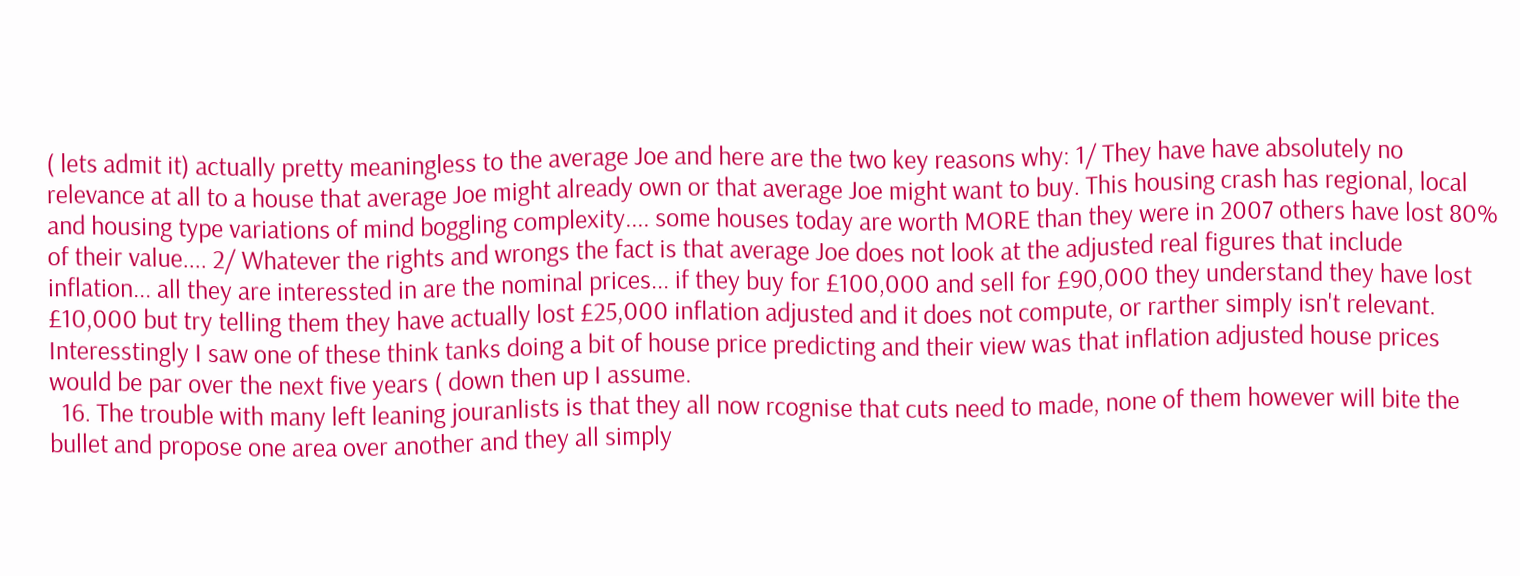( lets admit it) actually pretty meaningless to the average Joe and here are the two key reasons why: 1/ They have have absolutely no relevance at all to a house that average Joe might already own or that average Joe might want to buy. This housing crash has regional, local and housing type variations of mind boggling complexity.... some houses today are worth MORE than they were in 2007 others have lost 80% of their value.... 2/ Whatever the rights and wrongs the fact is that average Joe does not look at the adjusted real figures that include inflation... all they are interessted in are the nominal prices... if they buy for £100,000 and sell for £90,000 they understand they have lost £10,000 but try telling them they have actually lost £25,000 inflation adjusted and it does not compute, or rarther simply isn't relevant. Interesstingly I saw one of these think tanks doing a bit of house price predicting and their view was that inflation adjusted house prices would be par over the next five years ( down then up I assume.
  16. The trouble with many left leaning jouranlists is that they all now rcognise that cuts need to made, none of them however will bite the bullet and propose one area over another and they all simply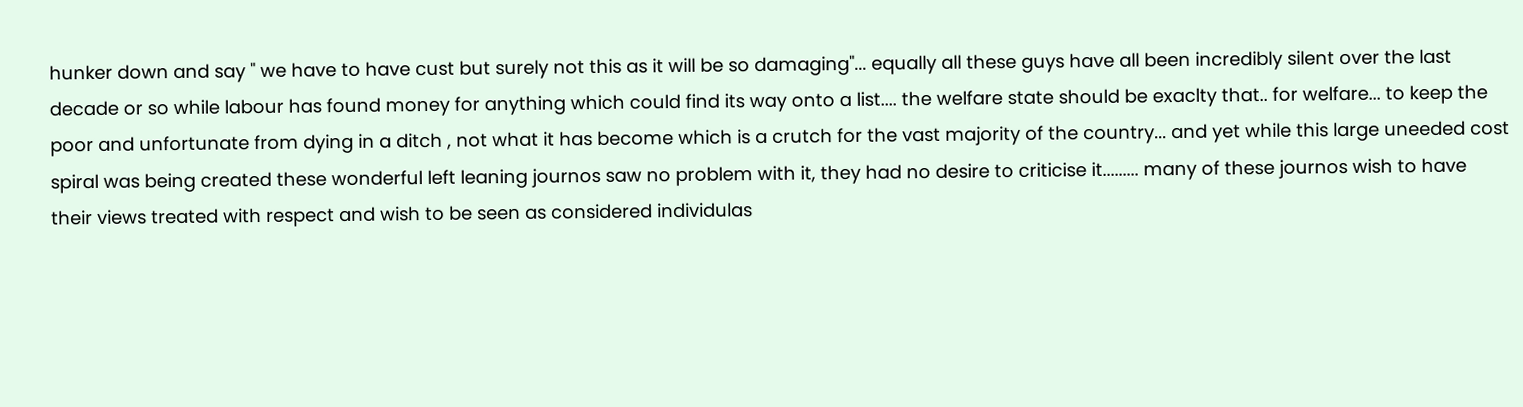hunker down and say " we have to have cust but surely not this as it will be so damaging"... equally all these guys have all been incredibly silent over the last decade or so while labour has found money for anything which could find its way onto a list.... the welfare state should be exaclty that.. for welfare... to keep the poor and unfortunate from dying in a ditch , not what it has become which is a crutch for the vast majority of the country... and yet while this large uneeded cost spiral was being created these wonderful left leaning journos saw no problem with it, they had no desire to criticise it......... many of these journos wish to have their views treated with respect and wish to be seen as considered individulas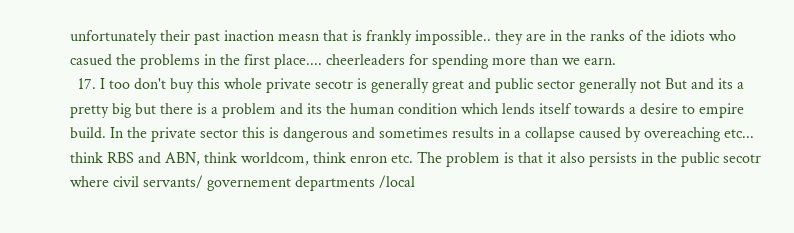unfortunately their past inaction measn that is frankly impossible.. they are in the ranks of the idiots who casued the problems in the first place.... cheerleaders for spending more than we earn.
  17. I too don't buy this whole private secotr is generally great and public sector generally not But and its a pretty big but there is a problem and its the human condition which lends itself towards a desire to empire build. In the private sector this is dangerous and sometimes results in a collapse caused by overeaching etc... think RBS and ABN, think worldcom, think enron etc. The problem is that it also persists in the public secotr where civil servants/ governement departments /local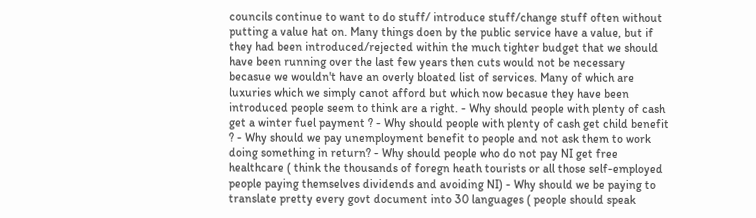councils continue to want to do stuff/ introduce stuff/change stuff often without putting a value hat on. Many things doen by the public service have a value, but if they had been introduced/rejected within the much tighter budget that we should have been running over the last few years then cuts would not be necessary becasue we wouldn't have an overly bloated list of services. Many of which are luxuries which we simply canot afford but which now becasue they have been introduced people seem to think are a right. - Why should people with plenty of cash get a winter fuel payment ? - Why should people with plenty of cash get child benefit ? - Why should we pay unemployment benefit to people and not ask them to work doing something in return? - Why should people who do not pay NI get free healthcare ( think the thousands of foregn heath tourists or all those self-employed people paying themselves dividends and avoiding NI) - Why should we be paying to translate pretty every govt document into 30 languages ( people should speak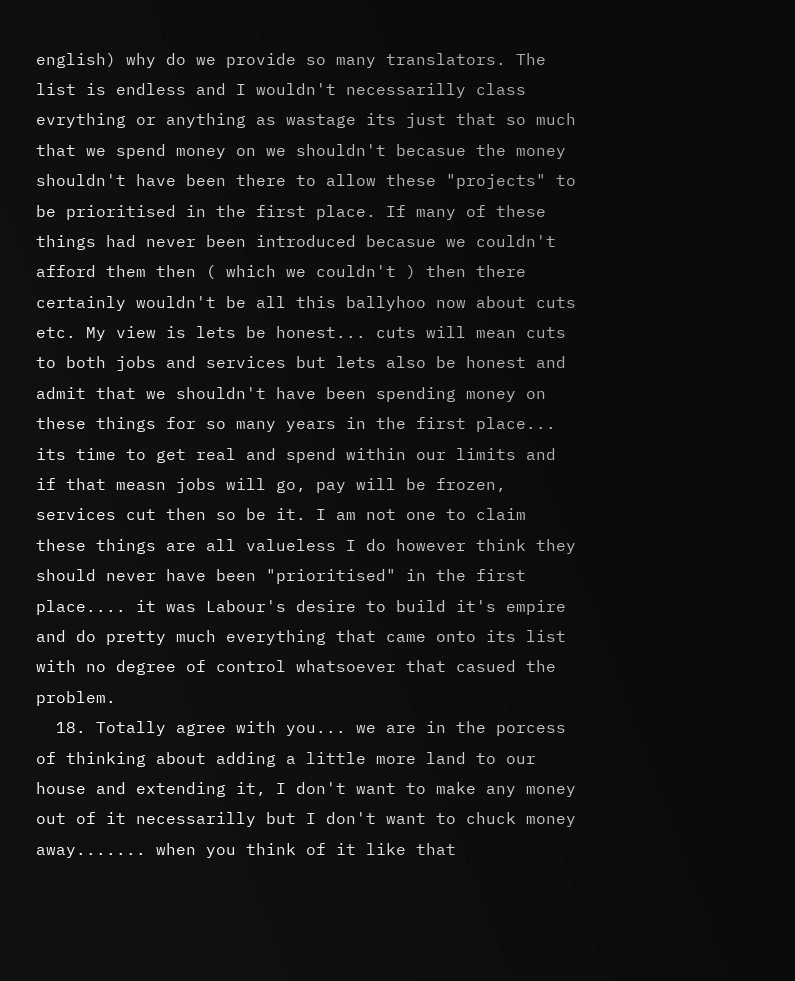english) why do we provide so many translators. The list is endless and I wouldn't necessarilly class evrything or anything as wastage its just that so much that we spend money on we shouldn't becasue the money shouldn't have been there to allow these "projects" to be prioritised in the first place. If many of these things had never been introduced becasue we couldn't afford them then ( which we couldn't ) then there certainly wouldn't be all this ballyhoo now about cuts etc. My view is lets be honest... cuts will mean cuts to both jobs and services but lets also be honest and admit that we shouldn't have been spending money on these things for so many years in the first place... its time to get real and spend within our limits and if that measn jobs will go, pay will be frozen, services cut then so be it. I am not one to claim these things are all valueless I do however think they should never have been "prioritised" in the first place.... it was Labour's desire to build it's empire and do pretty much everything that came onto its list with no degree of control whatsoever that casued the problem.
  18. Totally agree with you... we are in the porcess of thinking about adding a little more land to our house and extending it, I don't want to make any money out of it necessarilly but I don't want to chuck money away....... when you think of it like that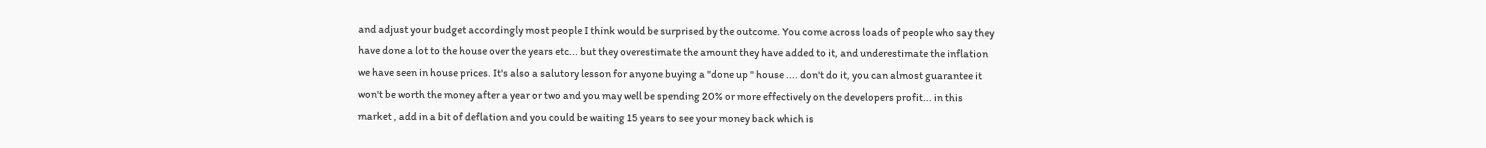and adjust your budget accordingly most people I think would be surprised by the outcome. You come across loads of people who say they have done a lot to the house over the years etc... but they overestimate the amount they have added to it, and underestimate the inflation we have seen in house prices. It's also a salutory lesson for anyone buying a "done up " house .... don't do it, you can almost guarantee it won't be worth the money after a year or two and you may well be spending 20% or more effectively on the developers profit... in this market , add in a bit of deflation and you could be waiting 15 years to see your money back which is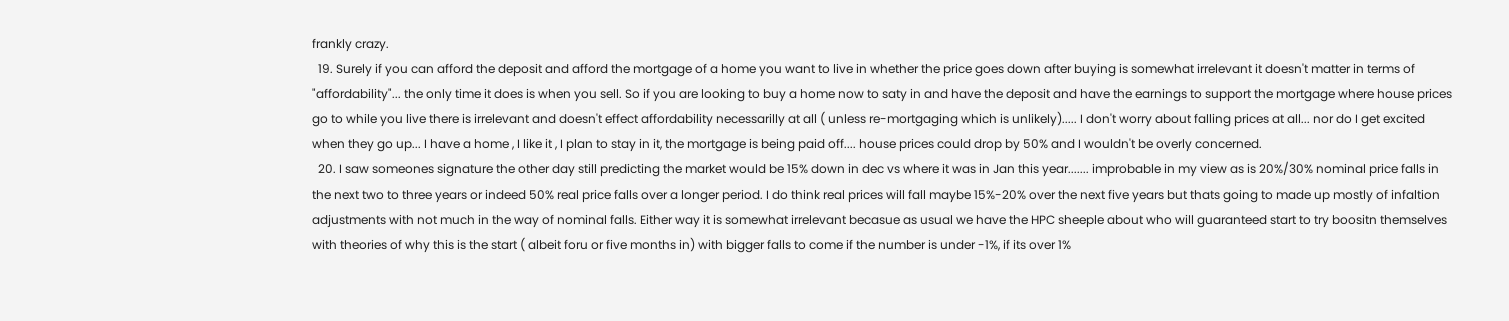frankly crazy.
  19. Surely if you can afford the deposit and afford the mortgage of a home you want to live in whether the price goes down after buying is somewhat irrelevant it doesn't matter in terms of "affordability"... the only time it does is when you sell. So if you are looking to buy a home now to saty in and have the deposit and have the earnings to support the mortgage where house prices go to while you live there is irrelevant and doesn't effect affordability necessarilly at all ( unless re-mortgaging which is unlikely)..... I don't worry about falling prices at all... nor do I get excited when they go up... I have a home , I like it , I plan to stay in it, the mortgage is being paid off.... house prices could drop by 50% and I wouldn't be overly concerned.
  20. I saw someones signature the other day still predicting the market would be 15% down in dec vs where it was in Jan this year....... improbable in my view as is 20%/30% nominal price falls in the next two to three years or indeed 50% real price falls over a longer period. I do think real prices will fall maybe 15%-20% over the next five years but thats going to made up mostly of infaltion adjustments with not much in the way of nominal falls. Either way it is somewhat irrelevant becasue as usual we have the HPC sheeple about who will guaranteed start to try boositn themselves with theories of why this is the start ( albeit foru or five months in) with bigger falls to come if the number is under -1%, if its over 1%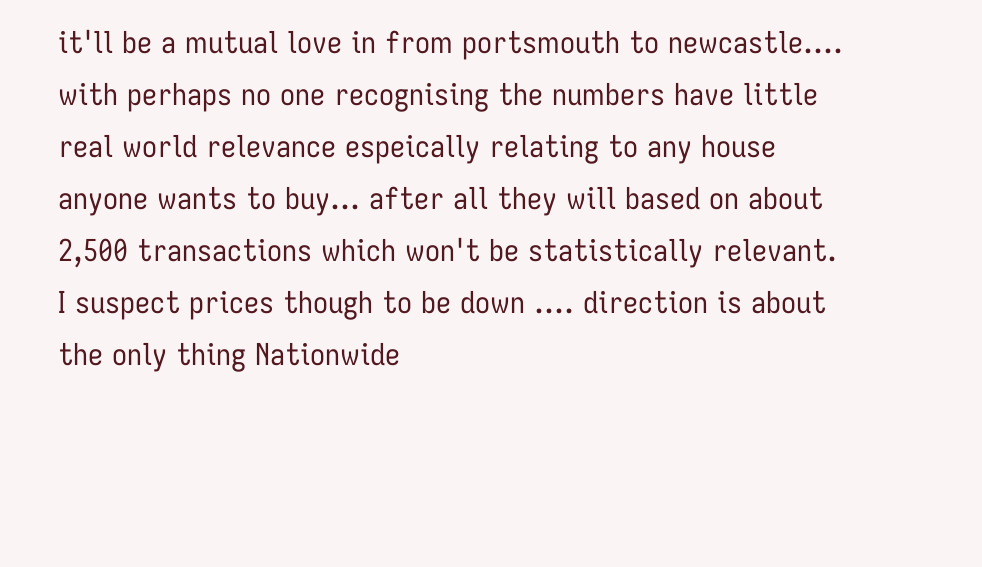it'll be a mutual love in from portsmouth to newcastle.... with perhaps no one recognising the numbers have little real world relevance espeically relating to any house anyone wants to buy... after all they will based on about 2,500 transactions which won't be statistically relevant. I suspect prices though to be down .... direction is about the only thing Nationwide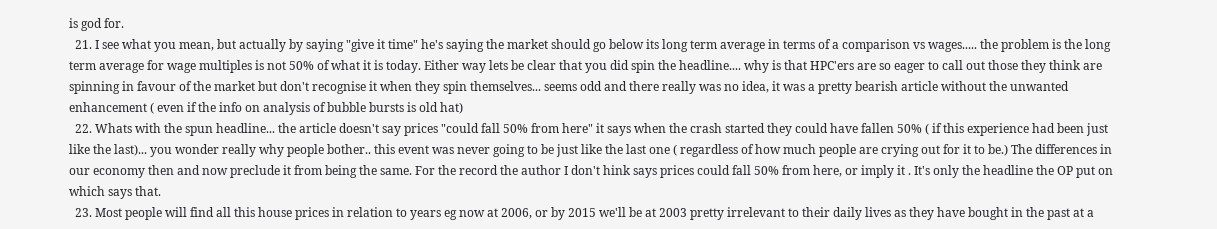is god for.
  21. I see what you mean, but actually by saying "give it time" he's saying the market should go below its long term average in terms of a comparison vs wages..... the problem is the long term average for wage multiples is not 50% of what it is today. Either way lets be clear that you did spin the headline.... why is that HPC'ers are so eager to call out those they think are spinning in favour of the market but don't recognise it when they spin themselves... seems odd and there really was no idea, it was a pretty bearish article without the unwanted enhancement ( even if the info on analysis of bubble bursts is old hat)
  22. Whats with the spun headline... the article doesn't say prices "could fall 50% from here" it says when the crash started they could have fallen 50% ( if this experience had been just like the last)... you wonder really why people bother.. this event was never going to be just like the last one ( regardless of how much people are crying out for it to be.) The differences in our economy then and now preclude it from being the same. For the record the author I don't hink says prices could fall 50% from here, or imply it . It's only the headline the OP put on which says that.
  23. Most people will find all this house prices in relation to years eg now at 2006, or by 2015 we'll be at 2003 pretty irrelevant to their daily lives as they have bought in the past at a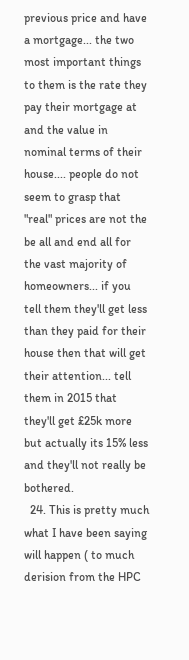previous price and have a mortgage... the two most important things to them is the rate they pay their mortgage at and the value in nominal terms of their house.... people do not seem to grasp that "real" prices are not the be all and end all for the vast majority of homeowners... if you tell them they'll get less than they paid for their house then that will get their attention... tell them in 2015 that they'll get £25k more but actually its 15% less and they'll not really be bothered.
  24. This is pretty much what I have been saying will happen ( to much derision from the HPC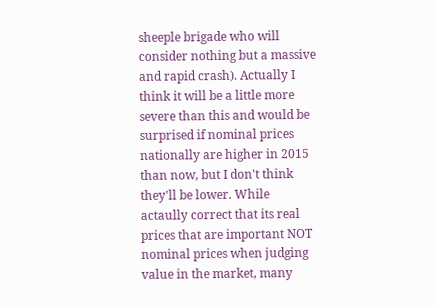sheeple brigade who will consider nothing but a massive and rapid crash). Actually I think it will be a little more severe than this and would be surprised if nominal prices nationally are higher in 2015 than now, but I don't think they'll be lower. While actaully correct that its real prices that are important NOT nominal prices when judging value in the market, many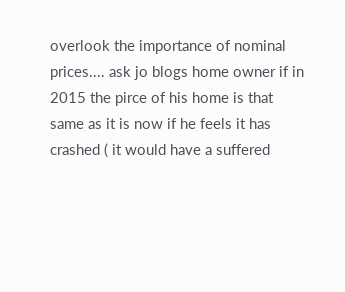overlook the importance of nominal prices.... ask jo blogs home owner if in 2015 the pirce of his home is that same as it is now if he feels it has crashed ( it would have a suffered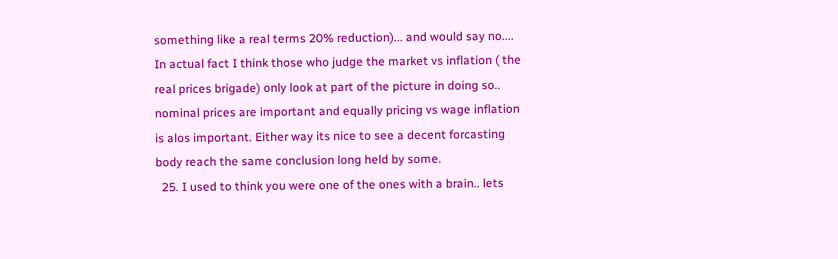something like a real terms 20% reduction)... and would say no.... In actual fact I think those who judge the market vs inflation ( the real prices brigade) only look at part of the picture in doing so.. nominal prices are important and equally pricing vs wage inflation is alos important. Either way its nice to see a decent forcasting body reach the same conclusion long held by some.
  25. I used to think you were one of the ones with a brain.. lets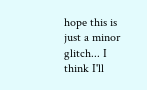hope this is just a minor glitch... I think I'll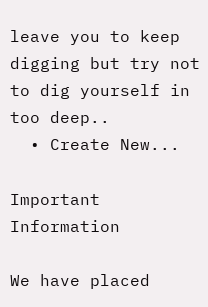leave you to keep digging but try not to dig yourself in too deep..
  • Create New...

Important Information

We have placed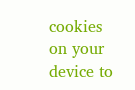cookies on your device to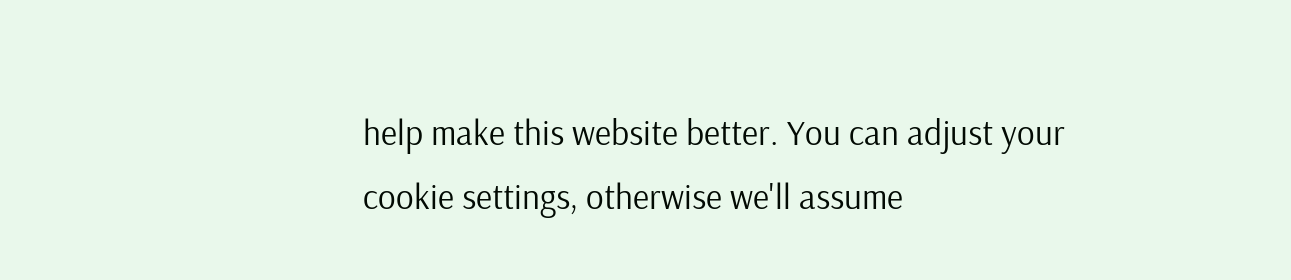help make this website better. You can adjust your cookie settings, otherwise we'll assume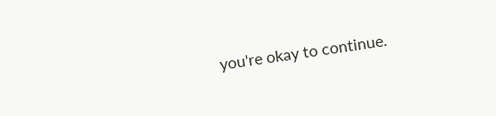you're okay to continue.